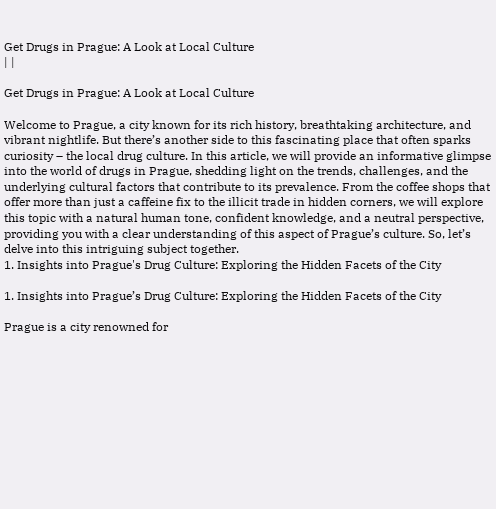Get Drugs in Prague: A Look at Local Culture
| |

Get Drugs in Prague: A Look at Local Culture

Welcome to Prague, a city known for its rich history, breathtaking architecture, and vibrant nightlife. But there’s another side to this fascinating place that often sparks curiosity – the local drug culture. In this article, we will provide an informative glimpse into the world of drugs in Prague, shedding light on the trends, challenges, and the underlying cultural factors that contribute to its prevalence. From the coffee shops that offer more than just a caffeine fix to the illicit trade in hidden corners, we will explore this topic with a natural human tone, confident knowledge, and a neutral perspective, providing you with a clear understanding of this aspect of Prague’s culture. So, let’s delve into this intriguing subject together.
1. Insights into Prague's Drug Culture: Exploring the Hidden Facets of the City

1. Insights into Prague’s Drug Culture: Exploring the Hidden Facets of the City

Prague is a city renowned for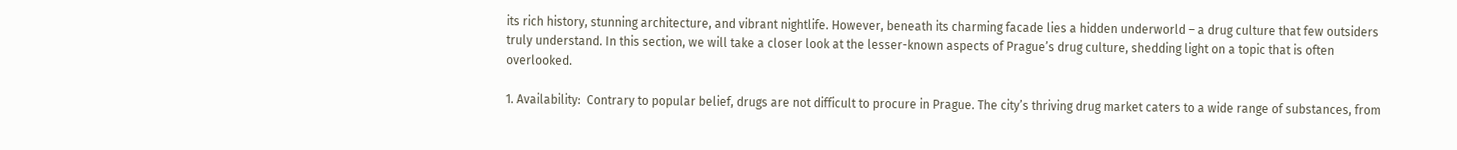its rich history, stunning architecture, and vibrant nightlife. However, beneath its charming facade lies a hidden underworld – a drug culture that few outsiders truly understand. In this section, we will take a closer look at the lesser-known aspects of Prague’s drug culture, shedding light on a topic that is often overlooked.

1. Availability:  Contrary to popular belief, drugs are not difficult to procure in Prague. The city’s thriving drug market caters to a wide range of substances, from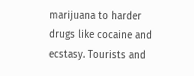marijuana to harder drugs like cocaine and ecstasy. Tourists and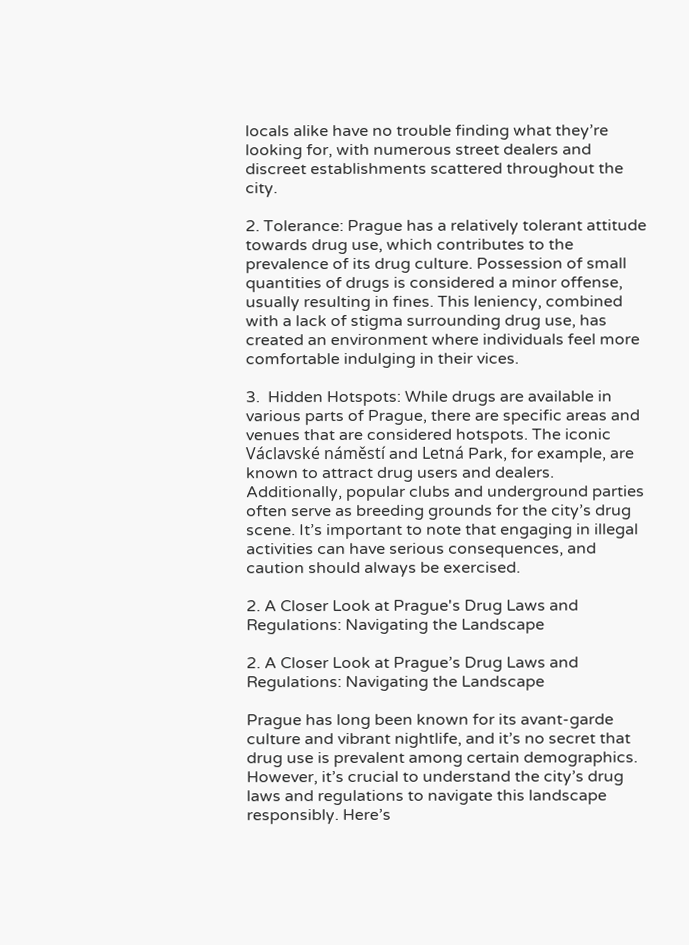locals alike have no trouble finding what they’re looking for, with numerous street dealers and discreet establishments scattered throughout the city.

2. Tolerance: Prague has a relatively tolerant attitude towards drug use, which contributes to the prevalence of its drug culture. Possession of small quantities of drugs is considered a minor offense, usually resulting in fines. This leniency, combined with a lack of stigma surrounding drug use, has created an environment where individuals feel more comfortable indulging in their vices.

3.  Hidden Hotspots: While drugs are available in various parts of Prague, there are specific areas and venues that are considered hotspots. The iconic Václavské náměstí and Letná Park, for example, are known to attract drug users and dealers. Additionally, popular clubs and underground parties often serve as breeding grounds for the city’s drug scene. It’s important to note that engaging in illegal activities can have serious consequences, and caution should always be exercised.

2. A Closer Look at Prague's Drug Laws and Regulations: Navigating the Landscape

2. A Closer Look at Prague’s Drug Laws and Regulations: Navigating the Landscape

Prague has long been known for its avant-garde culture and vibrant nightlife, and it’s no secret that drug use is prevalent among certain demographics. However, it’s crucial to understand the city’s drug laws and regulations to navigate this landscape responsibly. Here’s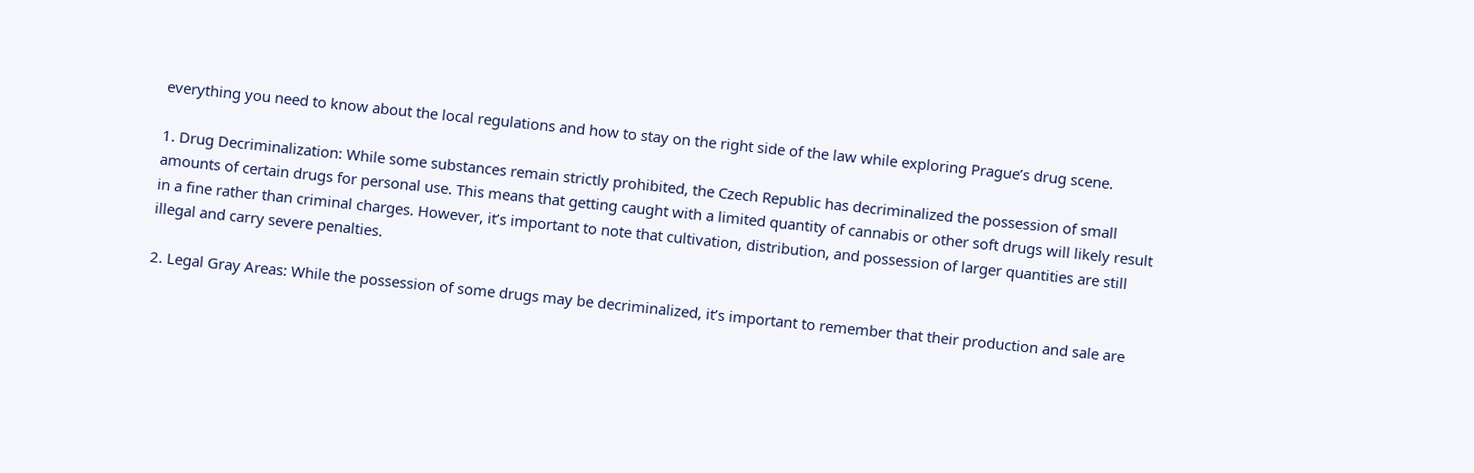everything you need to know about the local regulations and how to stay on the right side of the law while exploring Prague’s drug scene.

1. Drug Decriminalization: While some substances remain strictly prohibited, the Czech Republic has decriminalized the possession of small amounts of certain drugs for personal use. This means that getting caught with a limited quantity of cannabis or other soft drugs will likely result in a fine rather than criminal charges. However, it’s important to note that cultivation, distribution, and possession of larger quantities are still illegal and carry severe penalties.

2. Legal Gray Areas: While the possession of some drugs may be decriminalized, it’s important to remember that their production and sale are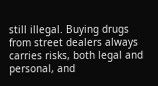still illegal. Buying drugs from street dealers always carries risks, both legal and personal, and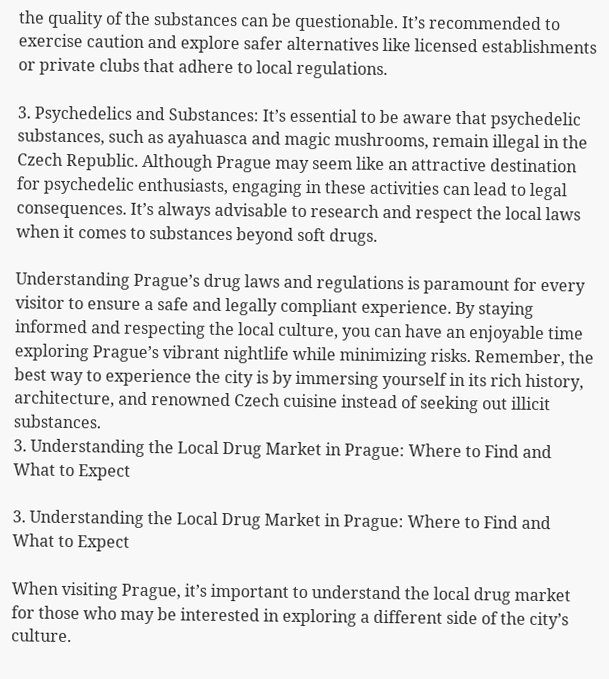the quality of the substances can be questionable. It’s recommended to exercise caution and explore safer alternatives like licensed establishments or private clubs that adhere to local regulations.

3. Psychedelics and Substances: It’s essential to be aware that psychedelic substances, such as ayahuasca and magic mushrooms, remain illegal in the Czech Republic. Although Prague may seem like an attractive destination for psychedelic enthusiasts, engaging in these activities can lead to legal consequences. It’s always advisable to research and respect the local laws when it comes to substances beyond soft drugs.

Understanding Prague’s drug laws and regulations is paramount for every visitor to ensure a safe and legally compliant experience. By staying informed and respecting the local culture, you can have an enjoyable time exploring Prague’s vibrant nightlife while minimizing risks. Remember, the best way to experience the city is by immersing yourself in its rich history, architecture, and renowned Czech cuisine instead of seeking out illicit substances.
3. Understanding the Local Drug Market in Prague: Where to Find and What to Expect

3. Understanding the Local Drug Market in Prague: Where to Find and What to Expect

When visiting Prague, it’s important to understand the local drug market for those who may be interested in exploring a different side of the city’s culture.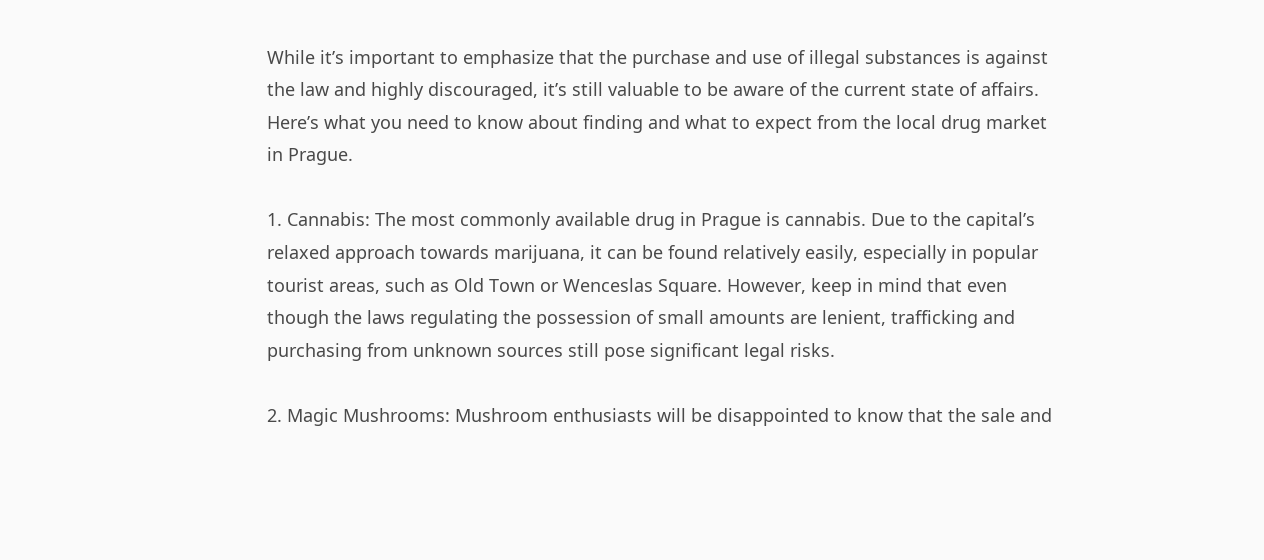While it’s important to emphasize that the purchase and use of illegal substances is against the law and highly discouraged, it’s still valuable to be aware of the current state of affairs. Here’s what you need to know about finding and what to expect from the local drug market in Prague.

1. Cannabis: The most commonly available drug in Prague is cannabis. Due to the capital’s relaxed approach towards marijuana, it can be found relatively easily, especially in popular tourist areas, such as Old Town or Wenceslas Square. However, keep in mind that even though the laws regulating the possession of small amounts are lenient, trafficking and purchasing from unknown sources still pose significant legal risks.

2. Magic Mushrooms: Mushroom enthusiasts will be disappointed to know that the sale and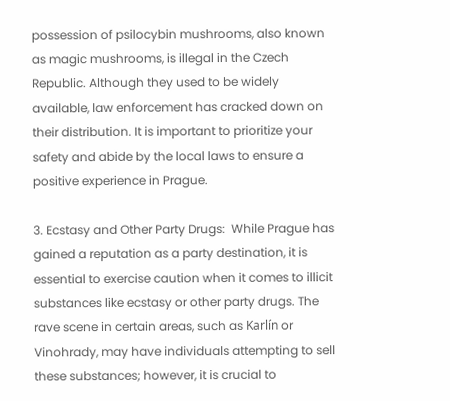possession of psilocybin mushrooms, also known as magic mushrooms, is illegal in the Czech Republic. Although they used to be widely available, law enforcement has cracked down on their distribution. It is important to prioritize your safety and abide by the local laws to ensure a positive experience in Prague.

3. Ecstasy and Other Party Drugs:  While Prague has gained a reputation as a party destination, it is essential to exercise caution when it comes to illicit substances like ecstasy or other party drugs. The rave scene in certain areas, such as Karlín or Vinohrady, may have individuals attempting to sell these substances; however, it is crucial to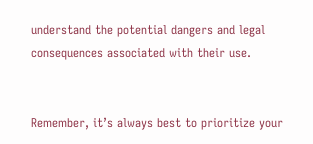understand the potential dangers and legal consequences associated with their use.


Remember, it’s always best to prioritize your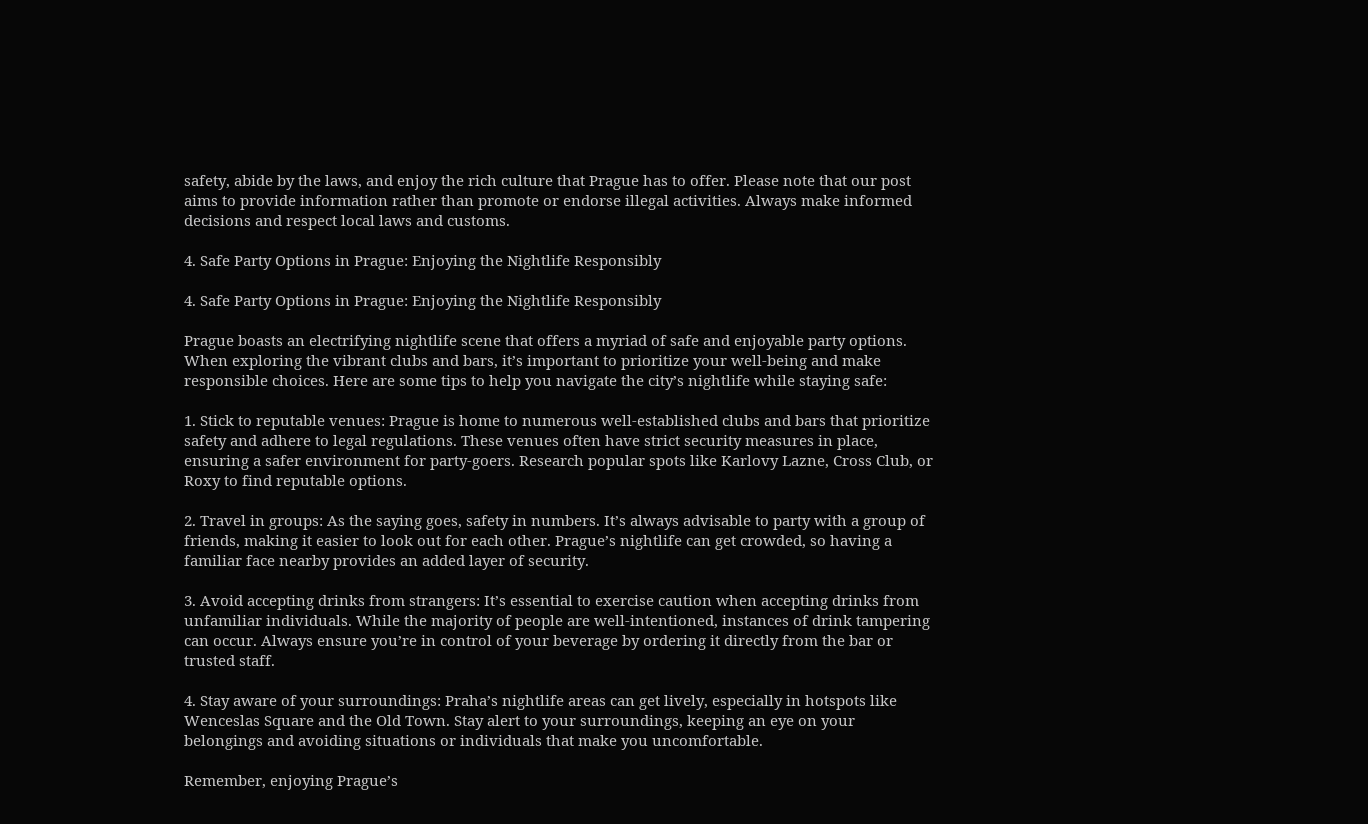safety, abide by the laws, and enjoy the rich culture that Prague has to offer. Please note that our post aims to provide information rather than promote or endorse illegal activities. Always make informed decisions and respect local laws and customs.

4. Safe Party Options in Prague: Enjoying the Nightlife Responsibly

4. Safe Party Options in Prague: Enjoying the Nightlife Responsibly

Prague boasts an electrifying nightlife scene that offers a myriad of safe and enjoyable party options. When exploring the vibrant clubs and bars, it’s important to prioritize your well-being and make responsible choices. Here are some tips to help you navigate the city’s nightlife while staying safe:

1. Stick to reputable venues: Prague is home to numerous well-established clubs and bars that prioritize safety and adhere to legal regulations. These venues often have strict security measures in place, ensuring a safer environment for party-goers. Research popular spots like Karlovy Lazne, Cross Club, or Roxy to find reputable options.

2. Travel in groups: As the saying goes, safety in numbers. It’s always advisable to party with a group of friends, making it easier to look out for each other. Prague’s nightlife can get crowded, so having a familiar face nearby provides an added layer of security.

3. Avoid accepting drinks from strangers: It’s essential to exercise caution when accepting drinks from unfamiliar individuals. While the majority of people are well-intentioned, instances of drink tampering can occur. Always ensure you’re in control of your beverage by ordering it directly from the bar or trusted staff.

4. Stay aware of your surroundings: Praha’s nightlife areas can get lively, especially in hotspots like Wenceslas Square and the Old Town. Stay alert to your surroundings, keeping an eye on your belongings and avoiding situations or individuals that make you uncomfortable.

Remember, enjoying Prague’s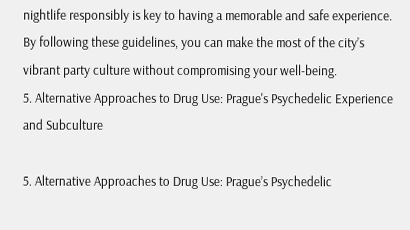nightlife responsibly is key to having a memorable and safe experience. By following these guidelines, you can make the most of the city’s vibrant party culture without compromising your well-being.
5. Alternative Approaches to Drug Use: Prague's Psychedelic Experience and Subculture

5. Alternative Approaches to Drug Use: Prague’s Psychedelic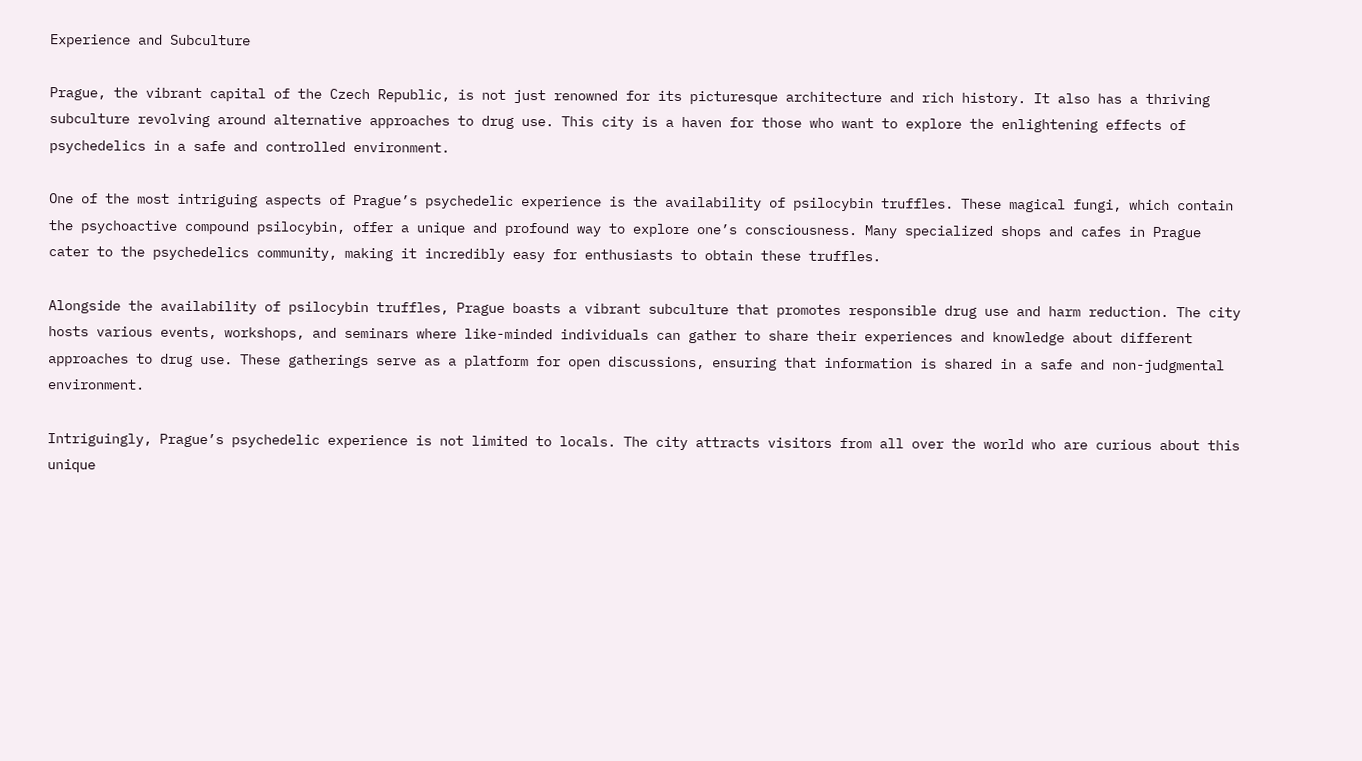Experience and Subculture

Prague, the vibrant capital of the Czech Republic, is not just renowned for its picturesque architecture and rich history. It also has a thriving subculture revolving around alternative approaches to drug use. This city is a haven for those who want to explore the enlightening effects of psychedelics in a safe and controlled environment.

One of the most intriguing aspects of Prague’s psychedelic experience is the availability of psilocybin truffles. These magical fungi, which contain the psychoactive compound psilocybin, offer a unique and profound way to explore one’s consciousness. Many specialized shops and cafes in Prague cater to the psychedelics community, making it incredibly easy for enthusiasts to obtain these truffles.

Alongside the availability of psilocybin truffles, Prague boasts a vibrant subculture that promotes responsible drug use and harm reduction. The city hosts various events, workshops, and seminars where like-minded individuals can gather to share their experiences and knowledge about different approaches to drug use. These gatherings serve as a platform for open discussions, ensuring that information is shared in a safe and non-judgmental environment.

Intriguingly, Prague’s psychedelic experience is not limited to locals. The city attracts visitors from all over the world who are curious about this unique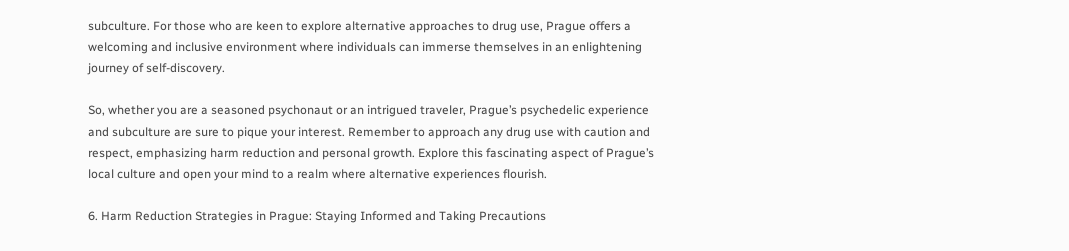subculture. For those who are keen to explore alternative approaches to drug use, Prague offers a welcoming and inclusive environment where individuals can immerse themselves in an enlightening journey of self-discovery.

So, whether you are a seasoned psychonaut or an intrigued traveler, Prague’s psychedelic experience and subculture are sure to pique your interest. Remember to approach any drug use with caution and respect, emphasizing harm reduction and personal growth. Explore this fascinating aspect of Prague’s local culture and open your mind to a realm where alternative experiences flourish.

6. Harm Reduction Strategies in Prague: Staying Informed and Taking Precautions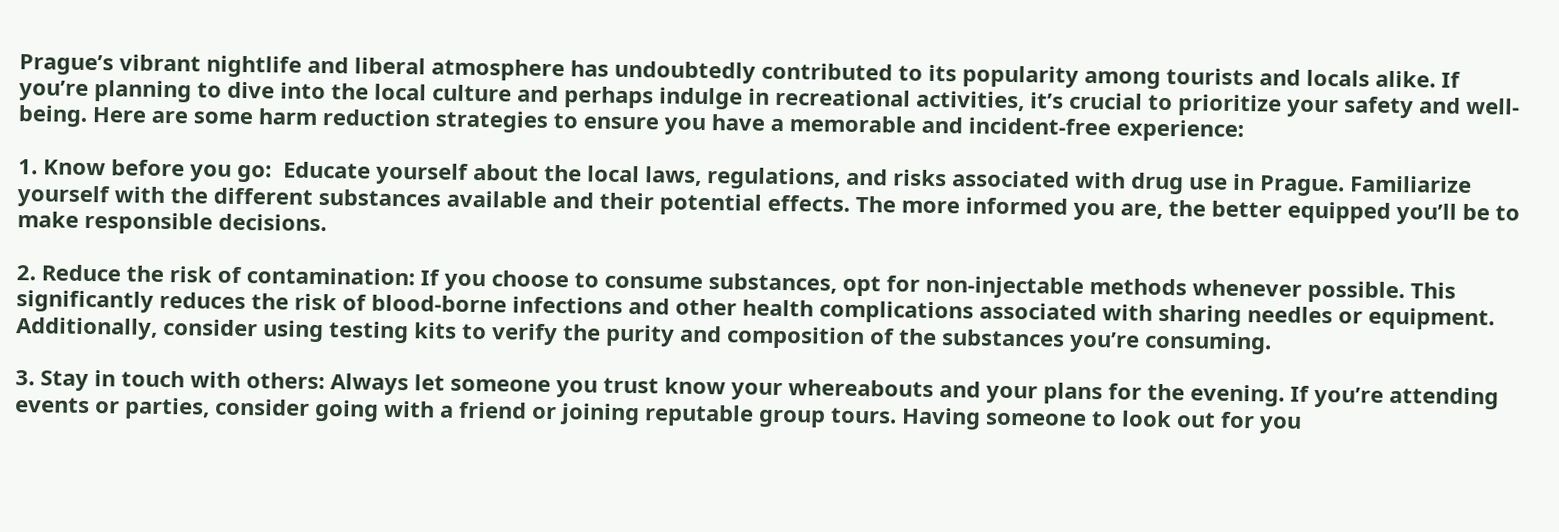Prague’s vibrant nightlife and liberal atmosphere has undoubtedly contributed to its popularity among tourists and locals alike. If you’re planning to dive into the local culture and perhaps indulge in recreational activities, it’s crucial to prioritize your safety and well-being. Here are some harm reduction strategies to ensure you have a memorable and incident-free experience:

1. Know before you go:  Educate yourself about the local laws, regulations, and risks associated with drug use in Prague. Familiarize yourself with the different substances available and their potential effects. The more informed you are, the better equipped you’ll be to make responsible decisions.

2. Reduce the risk of contamination: If you choose to consume substances, opt for non-injectable methods whenever possible. This significantly reduces the risk of blood-borne infections and other health complications associated with sharing needles or equipment. Additionally, consider using testing kits to verify the purity and composition of the substances you’re consuming.

3. Stay in touch with others: Always let someone you trust know your whereabouts and your plans for the evening. If you’re attending events or parties, consider going with a friend or joining reputable group tours. Having someone to look out for you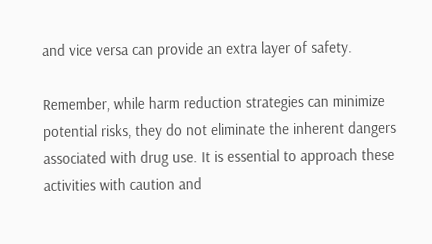and vice versa can provide an extra layer of safety.

Remember, while harm reduction strategies can minimize potential risks, they do not eliminate the inherent dangers associated with drug use. It is essential to approach these activities with caution and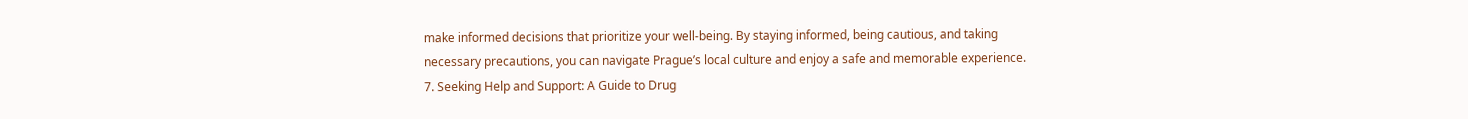make informed decisions that prioritize your well-being. By staying informed, being cautious, and taking necessary precautions, you can navigate Prague’s local culture and enjoy a safe and memorable experience.
7. Seeking Help and Support: A Guide to Drug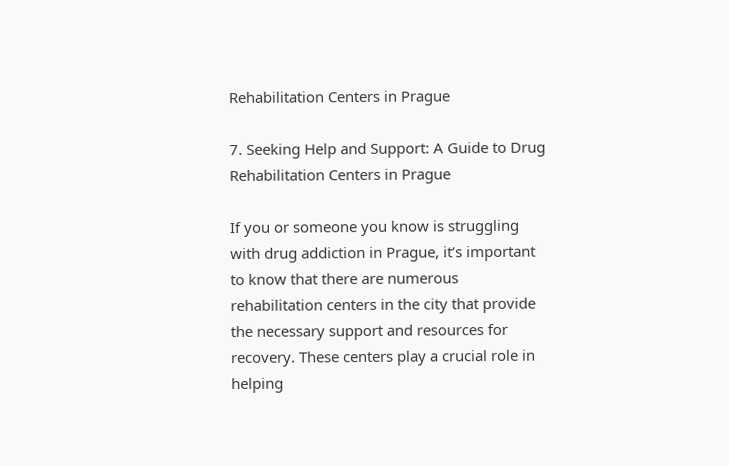Rehabilitation Centers in Prague

7. Seeking Help and Support: A Guide to Drug Rehabilitation Centers in Prague

If you or someone you know is struggling with drug addiction in Prague, it’s important to know that there are numerous rehabilitation centers in the city that provide the necessary support and resources for recovery. These centers play a crucial role in helping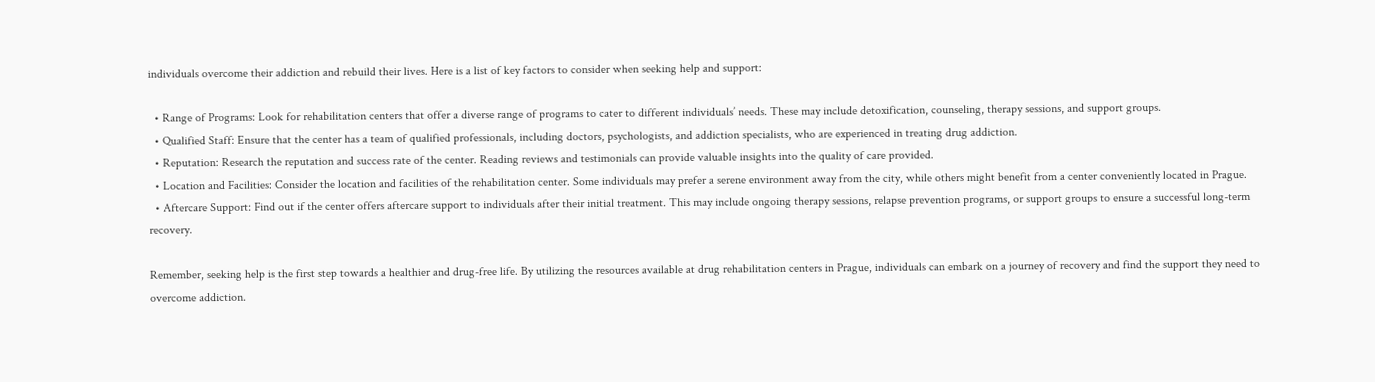individuals overcome their addiction and rebuild their lives. Here is a list of key factors to consider when seeking help and support:

  • Range of Programs: Look for rehabilitation centers that offer a diverse range of programs to cater to different individuals’ needs. These may include detoxification, counseling, therapy sessions, and support groups.
  • Qualified Staff: Ensure that the center has a team of qualified professionals, including doctors, psychologists, and addiction specialists, who are experienced in treating drug addiction.
  • Reputation: Research the reputation and success rate of the center. Reading reviews and testimonials can provide valuable insights into the quality of care provided.
  • Location and Facilities: Consider the location and facilities of the rehabilitation center. Some individuals may prefer a serene environment away from the city, while others might benefit from a center conveniently located in Prague.
  • Aftercare Support: Find out if the center offers aftercare support to individuals after their initial treatment. This may include ongoing therapy sessions, relapse prevention programs, or support groups to ensure a successful long-term recovery.

Remember, seeking help is the first step towards a healthier and drug-free life. By utilizing the resources available at drug rehabilitation centers in Prague, individuals can embark on a journey of recovery and find the support they need to overcome addiction.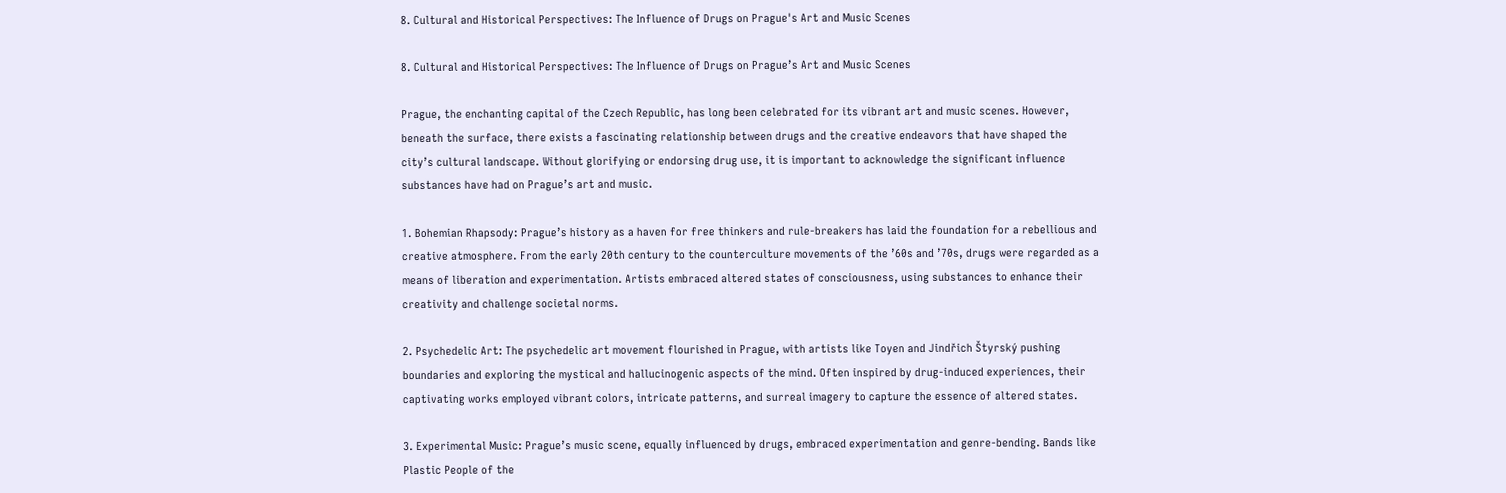8. Cultural and Historical Perspectives: The Influence of Drugs on Prague's Art and Music Scenes

8. Cultural and Historical Perspectives: The Influence of Drugs on Prague’s Art and Music Scenes

Prague, the enchanting capital of the Czech Republic, has long been celebrated for its vibrant art and music scenes. However, beneath the surface, there exists a fascinating relationship between drugs and the creative endeavors that have shaped the city’s cultural landscape. Without glorifying or endorsing drug use, it is important to acknowledge the significant influence substances have had on Prague’s art and music.

1. Bohemian Rhapsody: Prague’s history as a haven for free thinkers and rule-breakers has laid the foundation for a rebellious and creative atmosphere. From the early 20th century to the counterculture movements of the ’60s and ’70s, drugs were regarded as a means of liberation and experimentation. Artists embraced altered states of consciousness, using substances to enhance their creativity and challenge societal norms.

2. Psychedelic Art: The psychedelic art movement flourished in Prague, with artists like Toyen and Jindřich Štyrský pushing boundaries and exploring the mystical and hallucinogenic aspects of the mind. Often inspired by drug-induced experiences, their captivating works employed vibrant colors, intricate patterns, and surreal imagery to capture the essence of altered states.

3. Experimental Music: Prague’s music scene, equally influenced by drugs, embraced experimentation and genre-bending. Bands like Plastic People of the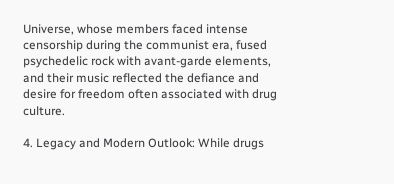Universe, whose members faced intense censorship during the communist era, fused psychedelic rock with avant-garde elements, and their music reflected the defiance and desire for freedom often associated with drug culture.

4. Legacy and Modern Outlook: While drugs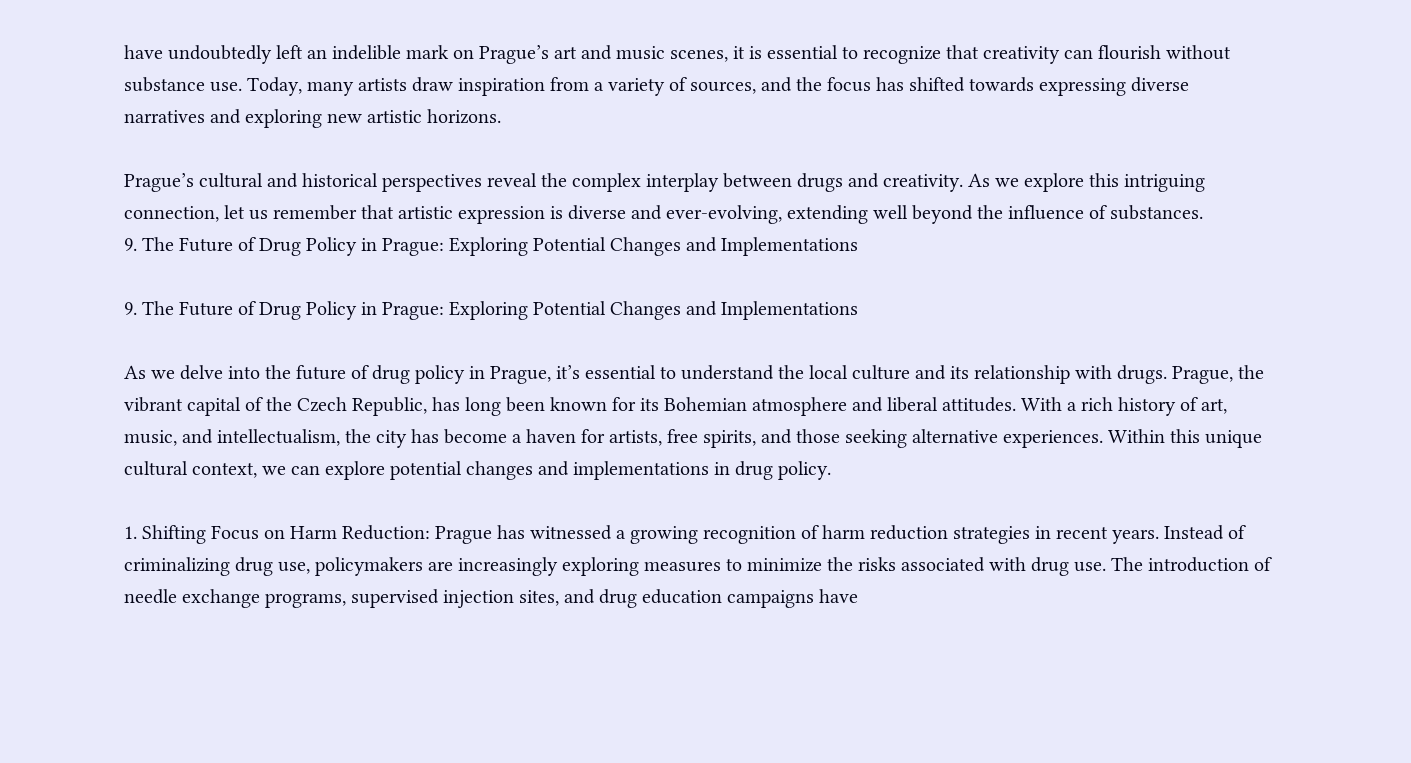have undoubtedly left an indelible mark on Prague’s art and music scenes, it is essential to recognize that creativity can flourish without substance use. Today, many artists draw inspiration from a variety of sources, and the focus has shifted towards expressing diverse narratives and exploring new artistic horizons.

Prague’s cultural and historical perspectives reveal the complex interplay between drugs and creativity. As we explore this intriguing connection, let us remember that artistic expression is diverse and ever-evolving, extending well beyond the influence of substances.
9. The Future of Drug Policy in Prague: Exploring Potential Changes and Implementations

9. The Future of Drug Policy in Prague: Exploring Potential Changes and Implementations

As we delve into the future of drug policy in Prague, it’s essential to understand the local culture and its relationship with drugs. Prague, the vibrant capital of the Czech Republic, has long been known for its Bohemian atmosphere and liberal attitudes. With a rich history of art, music, and intellectualism, the city has become a haven for artists, free spirits, and those seeking alternative experiences. Within this unique cultural context, we can explore potential changes and implementations in drug policy.

1. Shifting Focus on Harm Reduction: Prague has witnessed a growing recognition of harm reduction strategies in recent years. Instead of criminalizing drug use, policymakers are increasingly exploring measures to minimize the risks associated with drug use. The introduction of needle exchange programs, supervised injection sites, and drug education campaigns have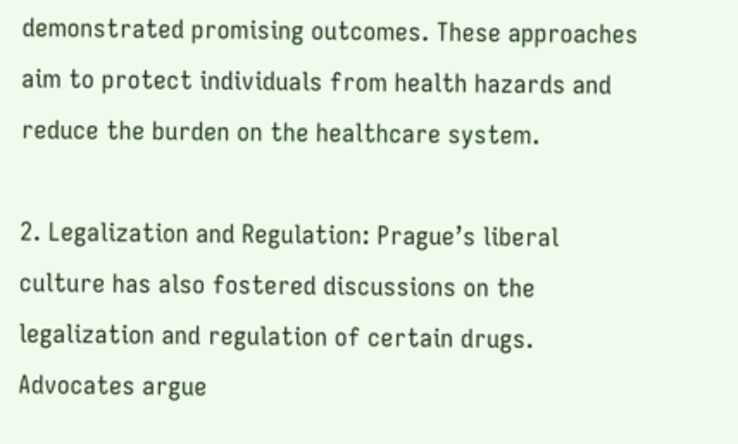demonstrated promising outcomes. These approaches aim to protect individuals from health hazards and reduce the burden on the healthcare system.

2. Legalization and Regulation: Prague’s liberal culture has also fostered discussions on the legalization and regulation of certain drugs. Advocates argue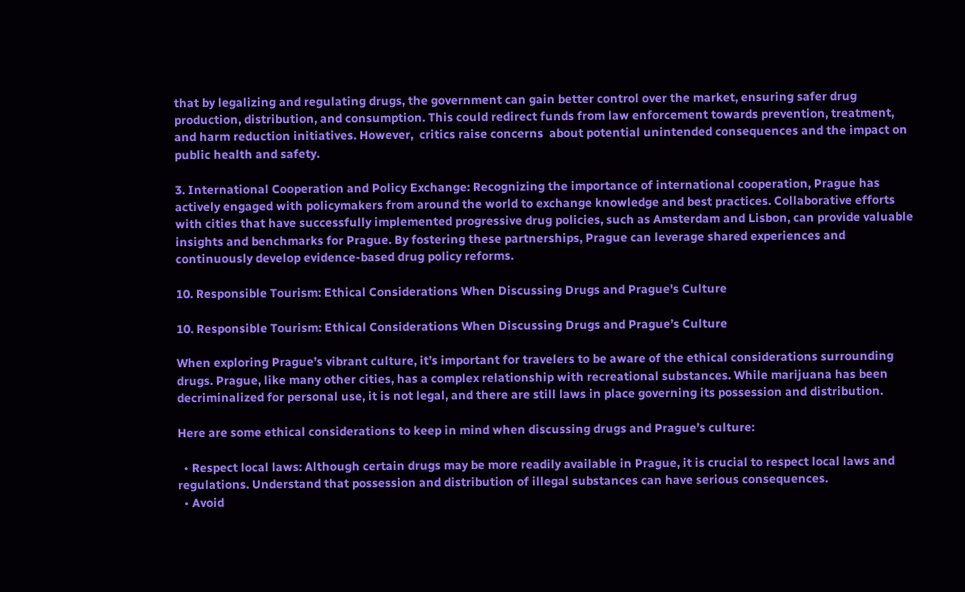that by legalizing and regulating drugs, the government can gain better control over the market, ensuring safer drug production, distribution, and consumption. This could redirect funds from law enforcement towards prevention, treatment, and harm reduction initiatives. However,  critics raise concerns  about potential unintended consequences and the impact on public health and safety.

3. International Cooperation and Policy Exchange: Recognizing the importance of international cooperation, Prague has actively engaged with policymakers from around the world to exchange knowledge and best practices. Collaborative efforts with cities that have successfully implemented progressive drug policies, such as Amsterdam and Lisbon, can provide valuable insights and benchmarks for Prague. By fostering these partnerships, Prague can leverage shared experiences and continuously develop evidence-based drug policy reforms.

10. Responsible Tourism: Ethical Considerations When Discussing Drugs and Prague's Culture

10. Responsible Tourism: Ethical Considerations When Discussing Drugs and Prague’s Culture

When exploring Prague’s vibrant culture, it’s important for travelers to be aware of the ethical considerations surrounding drugs. Prague, like many other cities, has a complex relationship with recreational substances. While marijuana has been decriminalized for personal use, it is not legal, and there are still laws in place governing its possession and distribution.

Here are some ethical considerations to keep in mind when discussing drugs and Prague’s culture:

  • Respect local laws: Although certain drugs may be more readily available in Prague, it is crucial to respect local laws and regulations. Understand that possession and distribution of illegal substances can have serious consequences.
  • Avoid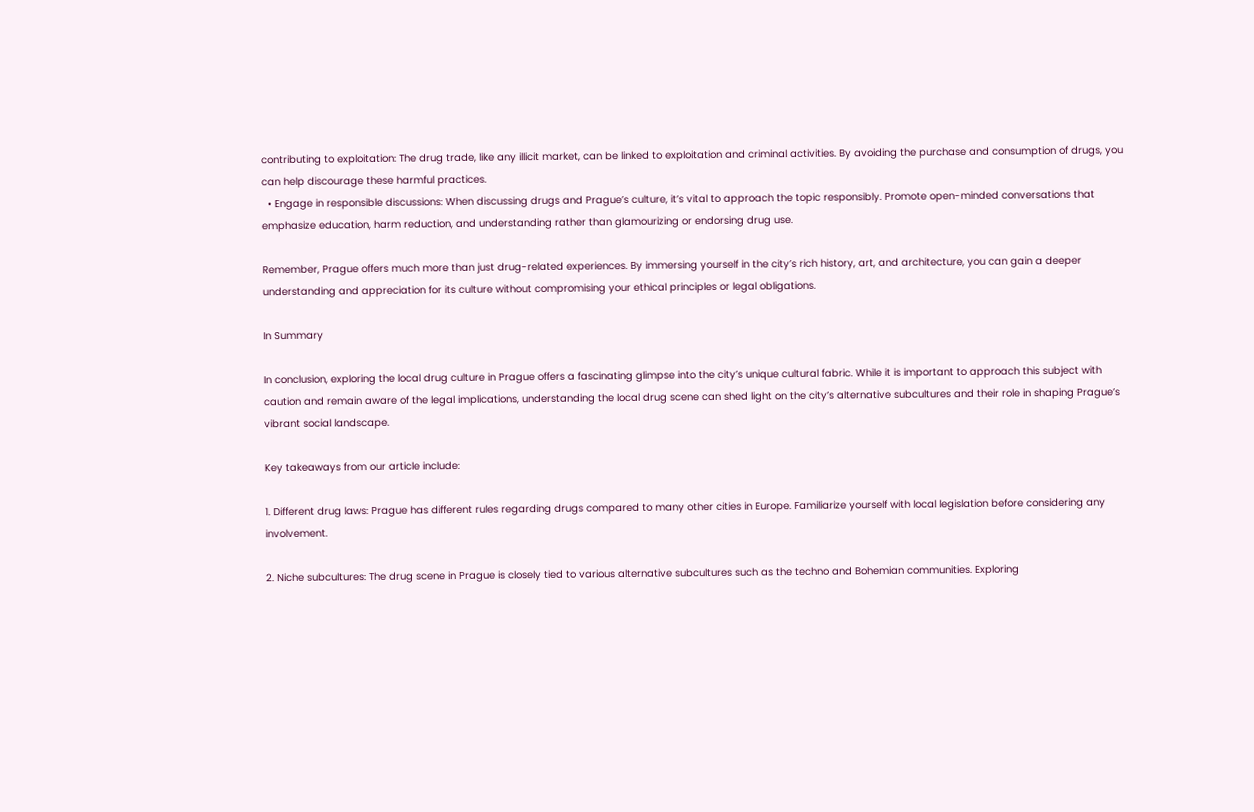contributing to exploitation: The drug trade, like any illicit market, can be linked to exploitation and criminal activities. By avoiding the purchase and consumption of drugs, you can help discourage these harmful practices.
  • Engage in responsible discussions: When discussing drugs and Prague’s culture, it’s vital to approach the topic responsibly. Promote open-minded conversations that emphasize education, harm reduction, and understanding rather than glamourizing or endorsing drug use.

Remember, Prague offers much more than just drug-related experiences. By immersing yourself in the city’s rich history, art, and architecture, you can gain a deeper understanding and appreciation for its culture without compromising your ethical principles or legal obligations.

In Summary

In conclusion, exploring the local drug culture in Prague offers a fascinating glimpse into the city’s unique cultural fabric. While it is important to approach this subject with caution and remain aware of the legal implications, understanding the local drug scene can shed light on the city’s alternative subcultures and their role in shaping Prague’s vibrant social landscape.

Key takeaways from our article include:

1. Different drug laws: Prague has different rules regarding drugs compared to many other cities in Europe. Familiarize yourself with local legislation before considering any involvement.

2. Niche subcultures: The drug scene in Prague is closely tied to various alternative subcultures such as the techno and Bohemian communities. Exploring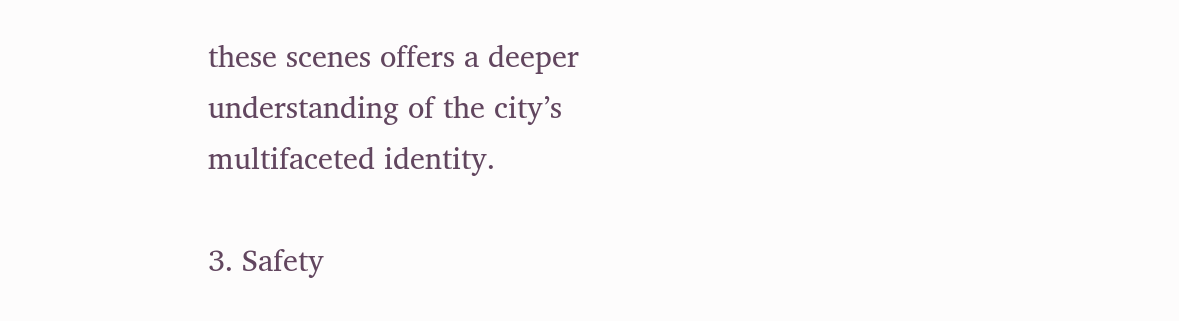these scenes offers a deeper understanding of the city’s multifaceted identity.

3. Safety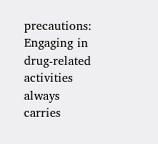precautions: Engaging in drug-related activities always carries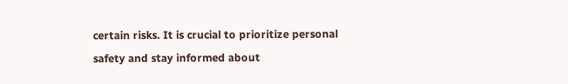certain risks. It is crucial to prioritize personal safety and stay informed about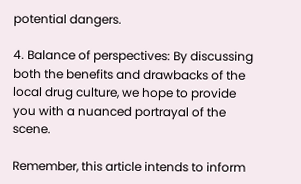potential dangers.

4. Balance of perspectives: By discussing both the benefits and drawbacks of the local drug culture, we hope to provide you with a nuanced portrayal of the scene.

Remember, this article intends to inform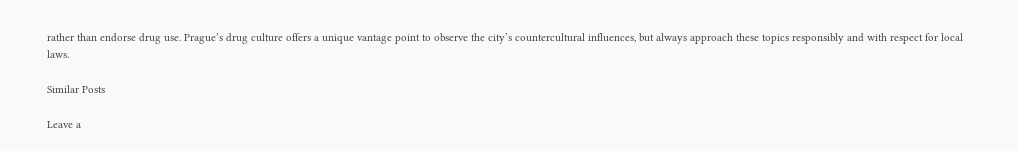rather than endorse drug use. Prague’s drug culture offers a unique vantage point to observe the city’s countercultural influences, but always approach these topics responsibly and with respect for local laws.

Similar Posts

Leave a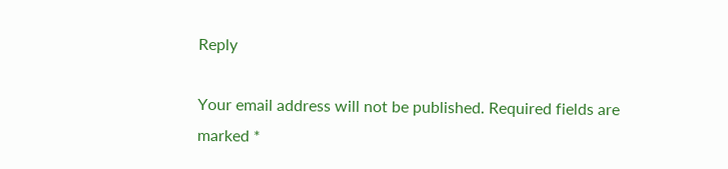Reply

Your email address will not be published. Required fields are marked *